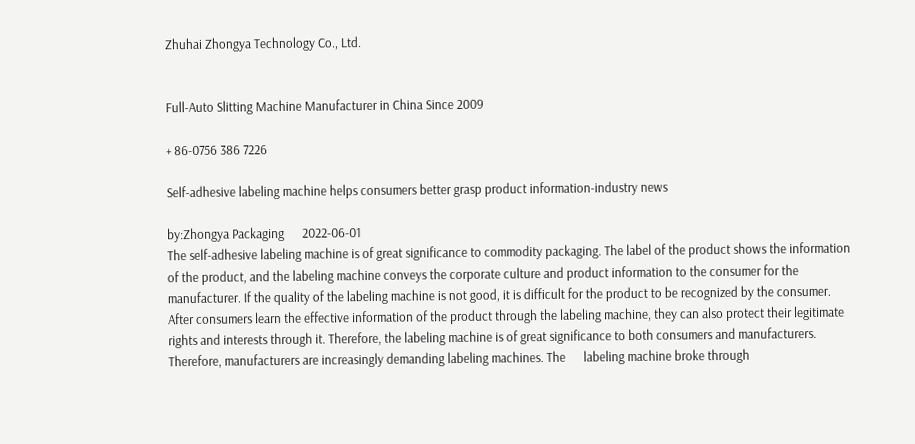Zhuhai Zhongya Technology Co., Ltd.


Full-Auto Slitting Machine Manufacturer in China Since 2009

+ 86-0756 386 7226

Self-adhesive labeling machine helps consumers better grasp product information-industry news

by:Zhongya Packaging      2022-06-01
The self-adhesive labeling machine is of great significance to commodity packaging. The label of the product shows the information of the product, and the labeling machine conveys the corporate culture and product information to the consumer for the manufacturer. If the quality of the labeling machine is not good, it is difficult for the product to be recognized by the consumer.     After consumers learn the effective information of the product through the labeling machine, they can also protect their legitimate rights and interests through it. Therefore, the labeling machine is of great significance to both consumers and manufacturers. Therefore, manufacturers are increasingly demanding labeling machines. The      labeling machine broke through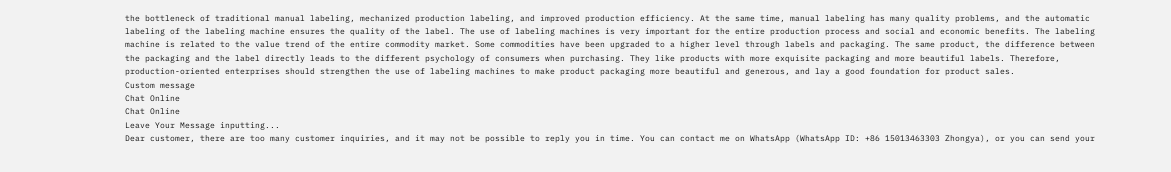the bottleneck of traditional manual labeling, mechanized production labeling, and improved production efficiency. At the same time, manual labeling has many quality problems, and the automatic labeling of the labeling machine ensures the quality of the label. The use of labeling machines is very important for the entire production process and social and economic benefits. The labeling machine is related to the value trend of the entire commodity market. Some commodities have been upgraded to a higher level through labels and packaging. The same product, the difference between the packaging and the label directly leads to the different psychology of consumers when purchasing. They like products with more exquisite packaging and more beautiful labels. Therefore, production-oriented enterprises should strengthen the use of labeling machines to make product packaging more beautiful and generous, and lay a good foundation for product sales.
Custom message
Chat Online
Chat Online
Leave Your Message inputting...
Dear customer, there are too many customer inquiries, and it may not be possible to reply you in time. You can contact me on WhatsApp (WhatsApp ID: +86 15013463303 Zhongya), or you can send your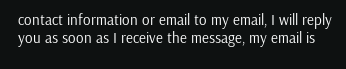contact information or email to my email, I will reply you as soon as I receive the message, my email is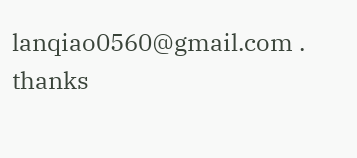lanqiao0560@gmail.com . thanks